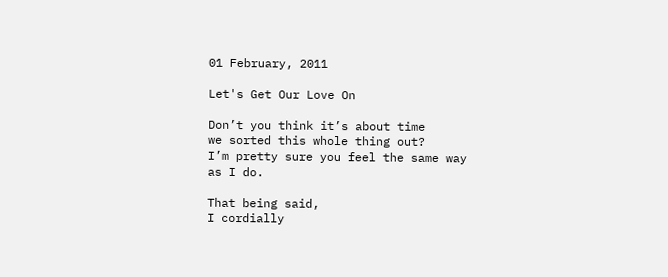01 February, 2011

Let's Get Our Love On

Don’t you think it’s about time
we sorted this whole thing out?
I’m pretty sure you feel the same way
as I do.

That being said,
I cordially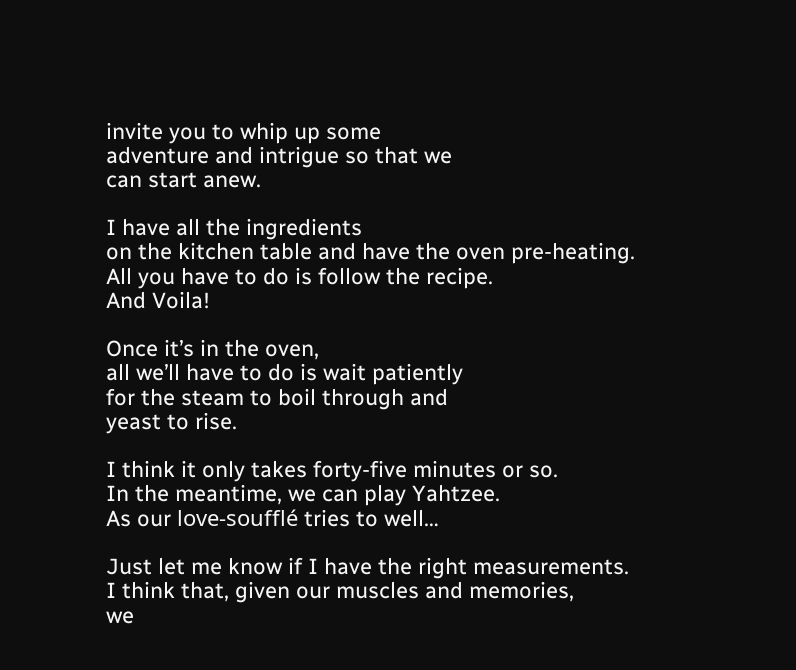invite you to whip up some
adventure and intrigue so that we
can start anew.

I have all the ingredients
on the kitchen table and have the oven pre-heating.
All you have to do is follow the recipe.
And Voila!

Once it’s in the oven,
all we’ll have to do is wait patiently
for the steam to boil through and
yeast to rise.

I think it only takes forty-five minutes or so.
In the meantime, we can play Yahtzee.
As our love-soufflé tries to well…

Just let me know if I have the right measurements.
I think that, given our muscles and memories,
we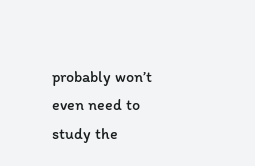probably won’t even need to
study the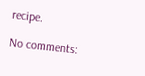recipe.

No comments: